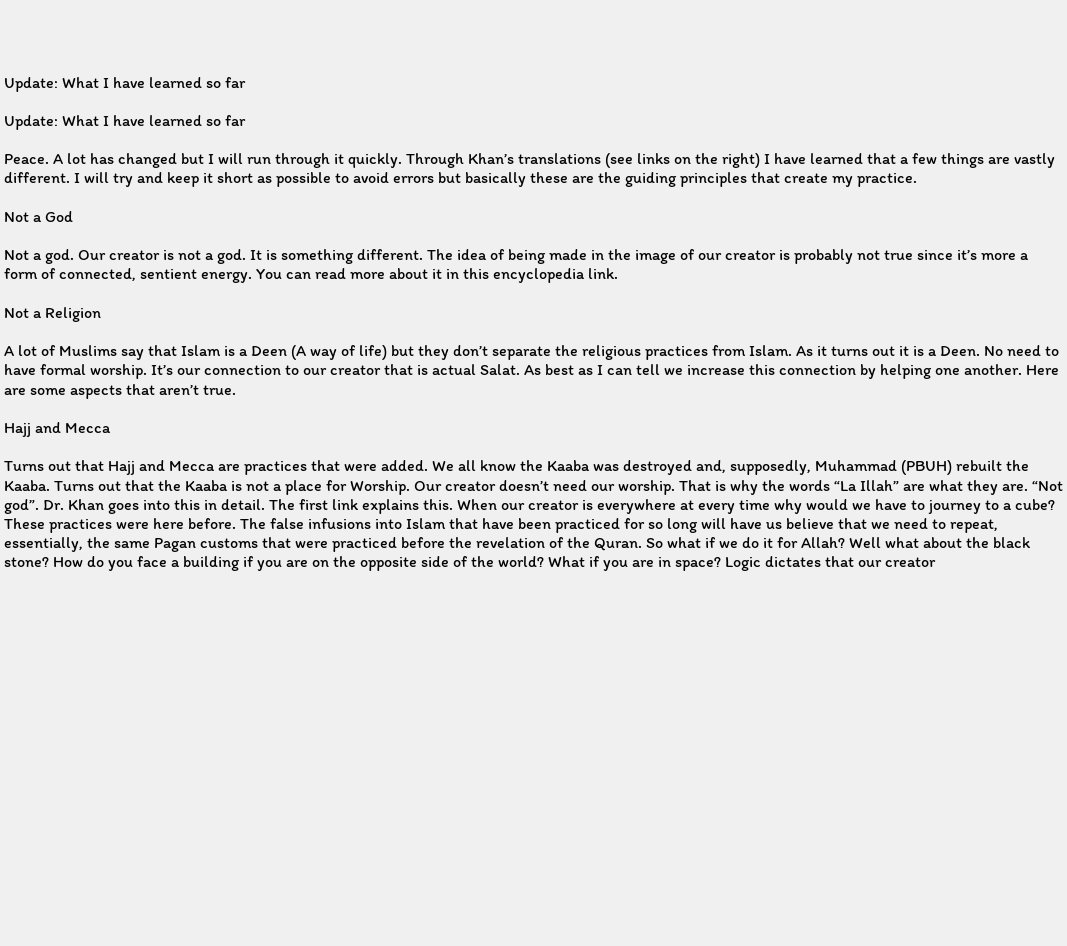Update: What I have learned so far

Update: What I have learned so far

Peace. A lot has changed but I will run through it quickly. Through Khan’s translations (see links on the right) I have learned that a few things are vastly different. I will try and keep it short as possible to avoid errors but basically these are the guiding principles that create my practice.

Not a God

Not a god. Our creator is not a god. It is something different. The idea of being made in the image of our creator is probably not true since it’s more a form of connected, sentient energy. You can read more about it in this encyclopedia link.

Not a Religion

A lot of Muslims say that Islam is a Deen (A way of life) but they don’t separate the religious practices from Islam. As it turns out it is a Deen. No need to have formal worship. It’s our connection to our creator that is actual Salat. As best as I can tell we increase this connection by helping one another. Here are some aspects that aren’t true.

Hajj and Mecca

Turns out that Hajj and Mecca are practices that were added. We all know the Kaaba was destroyed and, supposedly, Muhammad (PBUH) rebuilt the Kaaba. Turns out that the Kaaba is not a place for Worship. Our creator doesn’t need our worship. That is why the words “La Illah” are what they are. “Not god”. Dr. Khan goes into this in detail. The first link explains this. When our creator is everywhere at every time why would we have to journey to a cube? These practices were here before. The false infusions into Islam that have been practiced for so long will have us believe that we need to repeat, essentially, the same Pagan customs that were practiced before the revelation of the Quran. So what if we do it for Allah? Well what about the black stone? How do you face a building if you are on the opposite side of the world? What if you are in space? Logic dictates that our creator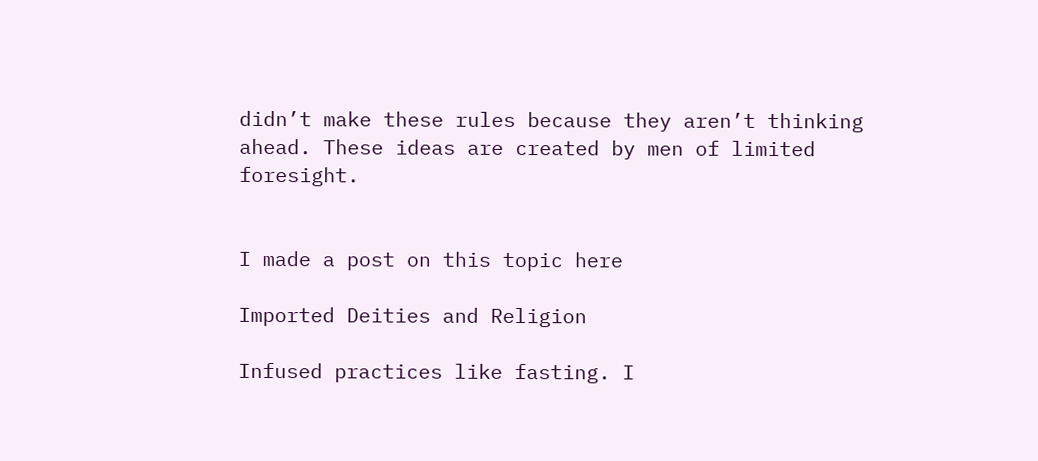didn’t make these rules because they aren’t thinking ahead. These ideas are created by men of limited foresight.


I made a post on this topic here

Imported Deities and Religion

Infused practices like fasting. I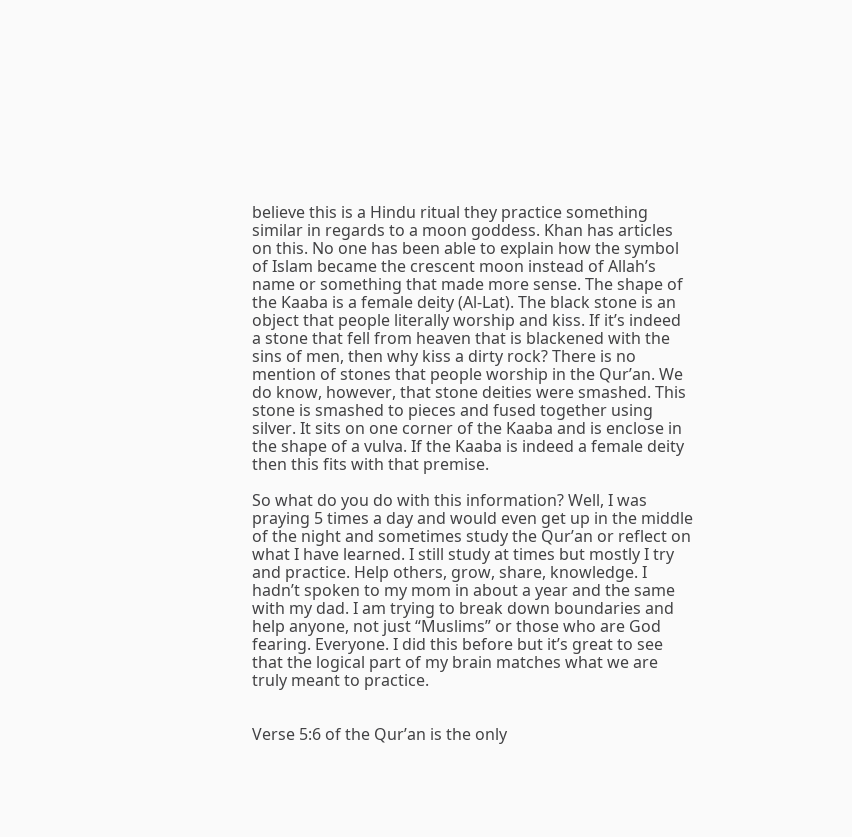believe this is a Hindu ritual they practice something similar in regards to a moon goddess. Khan has articles on this. No one has been able to explain how the symbol of Islam became the crescent moon instead of Allah’s name or something that made more sense. The shape of the Kaaba is a female deity (Al-Lat). The black stone is an object that people literally worship and kiss. If it’s indeed a stone that fell from heaven that is blackened with the sins of men, then why kiss a dirty rock? There is no mention of stones that people worship in the Qur’an. We do know, however, that stone deities were smashed. This stone is smashed to pieces and fused together using silver. It sits on one corner of the Kaaba and is enclose in the shape of a vulva. If the Kaaba is indeed a female deity then this fits with that premise.

So what do you do with this information? Well, I was praying 5 times a day and would even get up in the middle of the night and sometimes study the Qur’an or reflect on what I have learned. I still study at times but mostly I try and practice. Help others, grow, share, knowledge. I hadn’t spoken to my mom in about a year and the same with my dad. I am trying to break down boundaries and help anyone, not just “Muslims” or those who are God fearing. Everyone. I did this before but it’s great to see that the logical part of my brain matches what we are truly meant to practice.


Verse 5:6 of the Qur’an is the only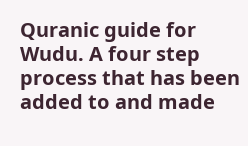Quranic guide for Wudu. A four step process that has been added to and made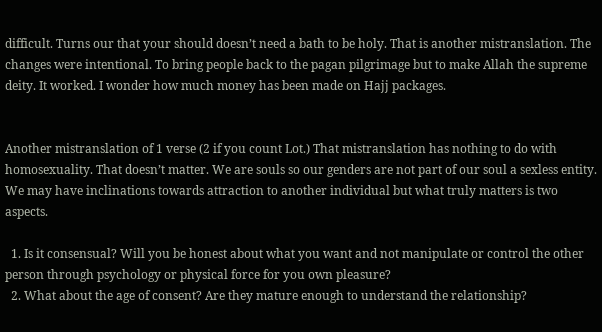difficult. Turns our that your should doesn’t need a bath to be holy. That is another mistranslation. The changes were intentional. To bring people back to the pagan pilgrimage but to make Allah the supreme deity. It worked. I wonder how much money has been made on Hajj packages.


Another mistranslation of 1 verse (2 if you count Lot.) That mistranslation has nothing to do with homosexuality. That doesn’t matter. We are souls so our genders are not part of our soul a sexless entity. We may have inclinations towards attraction to another individual but what truly matters is two aspects.

  1. Is it consensual? Will you be honest about what you want and not manipulate or control the other person through psychology or physical force for you own pleasure?
  2. What about the age of consent? Are they mature enough to understand the relationship?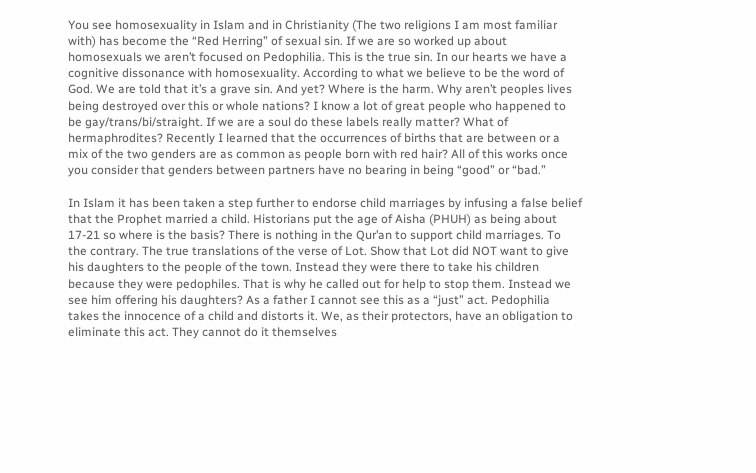You see homosexuality in Islam and in Christianity (The two religions I am most familiar with) has become the “Red Herring” of sexual sin. If we are so worked up about homosexuals we aren’t focused on Pedophilia. This is the true sin. In our hearts we have a cognitive dissonance with homosexuality. According to what we believe to be the word of God. We are told that it’s a grave sin. And yet? Where is the harm. Why aren’t peoples lives being destroyed over this or whole nations? I know a lot of great people who happened to be gay/trans/bi/straight. If we are a soul do these labels really matter? What of hermaphrodites? Recently I learned that the occurrences of births that are between or a mix of the two genders are as common as people born with red hair? All of this works once you consider that genders between partners have no bearing in being “good” or “bad.”

In Islam it has been taken a step further to endorse child marriages by infusing a false belief that the Prophet married a child. Historians put the age of Aisha (PHUH) as being about 17-21 so where is the basis? There is nothing in the Qur’an to support child marriages. To the contrary. The true translations of the verse of Lot. Show that Lot did NOT want to give his daughters to the people of the town. Instead they were there to take his children because they were pedophiles. That is why he called out for help to stop them. Instead we see him offering his daughters? As a father I cannot see this as a “just” act. Pedophilia takes the innocence of a child and distorts it. We, as their protectors, have an obligation to eliminate this act. They cannot do it themselves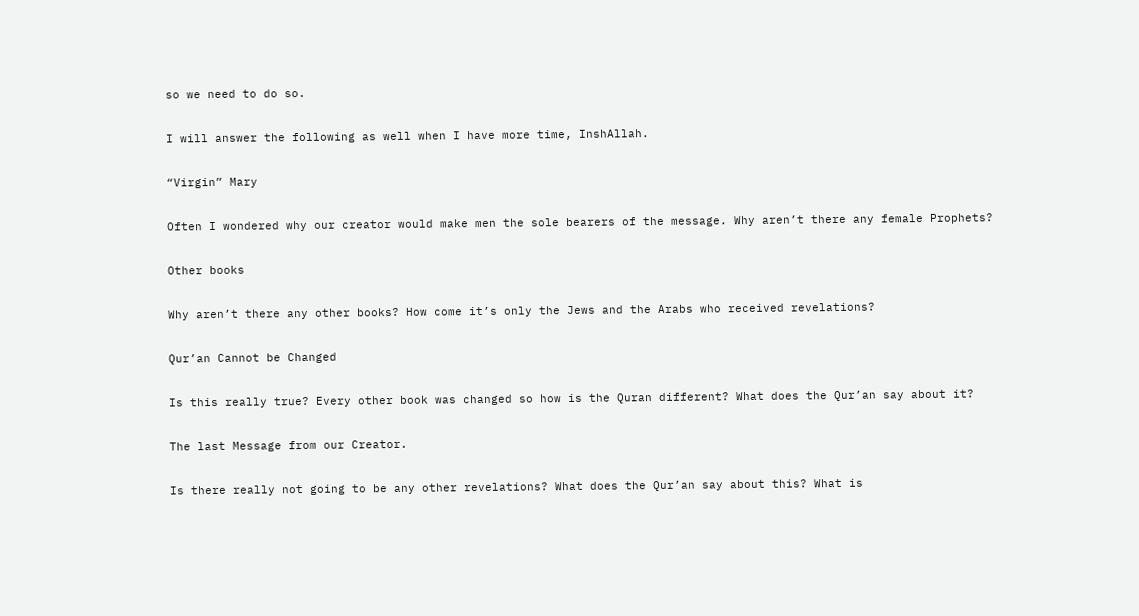so we need to do so.

I will answer the following as well when I have more time, InshAllah.

“Virgin” Mary

Often I wondered why our creator would make men the sole bearers of the message. Why aren’t there any female Prophets?

Other books

Why aren’t there any other books? How come it’s only the Jews and the Arabs who received revelations?

Qur’an Cannot be Changed

Is this really true? Every other book was changed so how is the Quran different? What does the Qur’an say about it?

The last Message from our Creator.

Is there really not going to be any other revelations? What does the Qur’an say about this? What is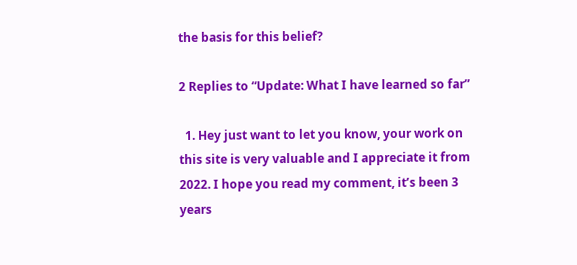the basis for this belief?

2 Replies to “Update: What I have learned so far”

  1. Hey just want to let you know, your work on this site is very valuable and I appreciate it from 2022. I hope you read my comment, it’s been 3 years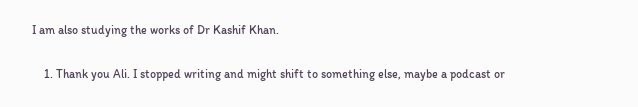I am also studying the works of Dr Kashif Khan.

    1. Thank you Ali. I stopped writing and might shift to something else, maybe a podcast or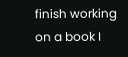finish working on a book I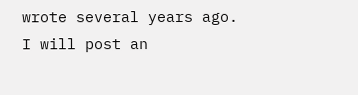wrote several years ago. I will post an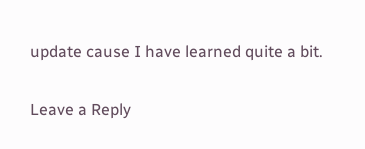update cause I have learned quite a bit.

Leave a Reply